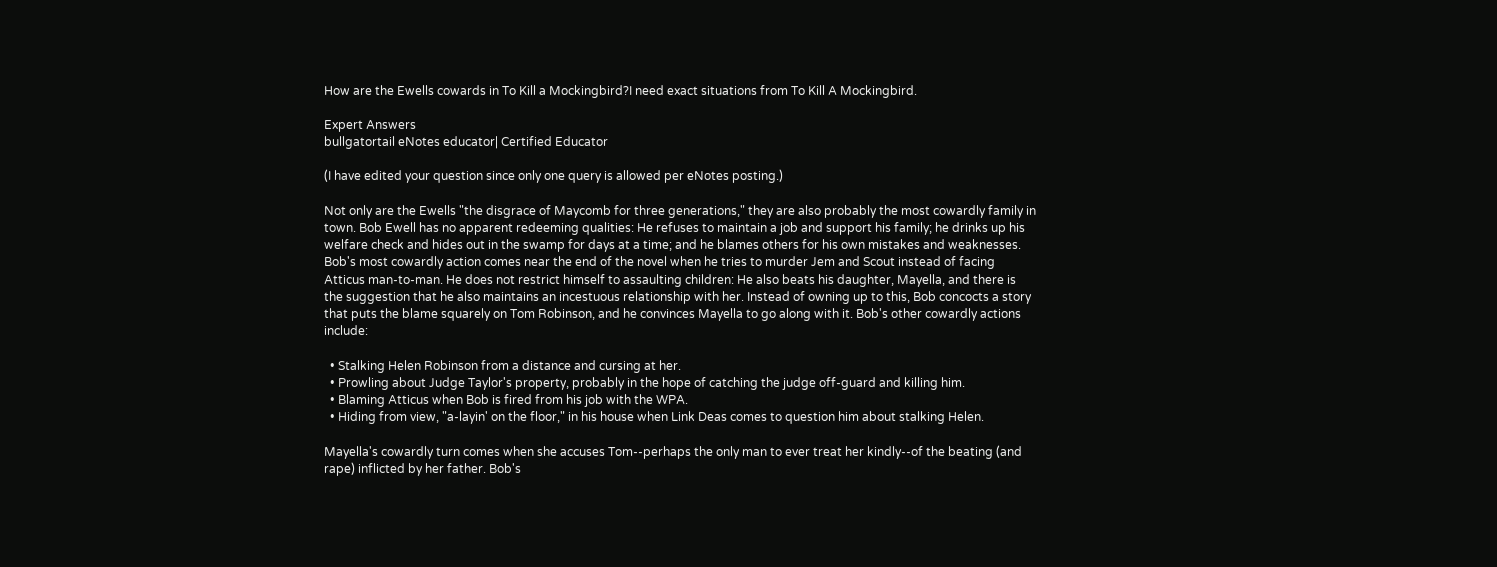How are the Ewells cowards in To Kill a Mockingbird?I need exact situations from To Kill A Mockingbird.

Expert Answers
bullgatortail eNotes educator| Certified Educator

(I have edited your question since only one query is allowed per eNotes posting.)

Not only are the Ewells "the disgrace of Maycomb for three generations," they are also probably the most cowardly family in town. Bob Ewell has no apparent redeeming qualities: He refuses to maintain a job and support his family; he drinks up his welfare check and hides out in the swamp for days at a time; and he blames others for his own mistakes and weaknesses. Bob's most cowardly action comes near the end of the novel when he tries to murder Jem and Scout instead of facing Atticus man-to-man. He does not restrict himself to assaulting children: He also beats his daughter, Mayella, and there is the suggestion that he also maintains an incestuous relationship with her. Instead of owning up to this, Bob concocts a story that puts the blame squarely on Tom Robinson, and he convinces Mayella to go along with it. Bob's other cowardly actions include:

  • Stalking Helen Robinson from a distance and cursing at her.
  • Prowling about Judge Taylor's property, probably in the hope of catching the judge off-guard and killing him.
  • Blaming Atticus when Bob is fired from his job with the WPA.
  • Hiding from view, "a-layin' on the floor," in his house when Link Deas comes to question him about stalking Helen.

Mayella's cowardly turn comes when she accuses Tom--perhaps the only man to ever treat her kindly--of the beating (and rape) inflicted by her father. Bob's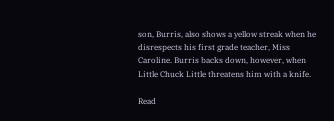son, Burris, also shows a yellow streak when he disrespects his first grade teacher, Miss Caroline. Burris backs down, however, when Little Chuck Little threatens him with a knife.

Read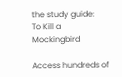the study guide:
To Kill a Mockingbird

Access hundreds of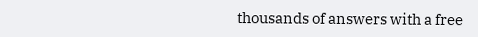thousands of answers with a free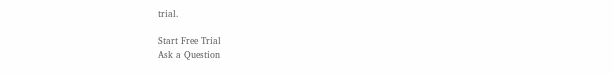trial.

Start Free Trial
Ask a Question